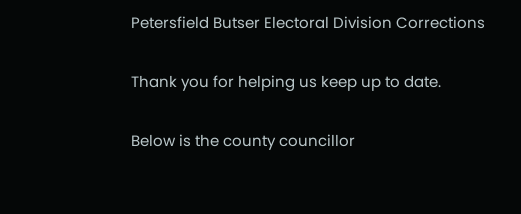Petersfield Butser Electoral Division Corrections

Thank you for helping us keep up to date.

Below is the county councillor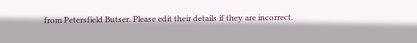from Petersfield Butser. Please edit their details if they are incorrect.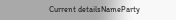Current detailsNameParty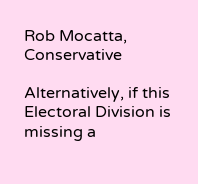Rob Mocatta, Conservative

Alternatively, if this Electoral Division is missing a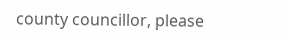county councillor, please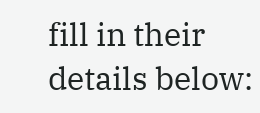fill in their details below: